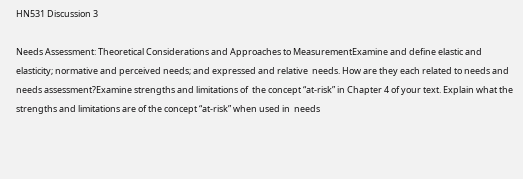HN531 Discussion 3

Needs Assessment: Theoretical Considerations and Approaches to MeasurementExamine and define elastic and  elasticity; normative and perceived needs; and expressed and relative  needs. How are they each related to needs and needs assessment?Examine strengths and limitations of  the concept “at-risk” in Chapter 4 of your text. Explain what the  strengths and limitations are of the concept “at-risk” when used in  needs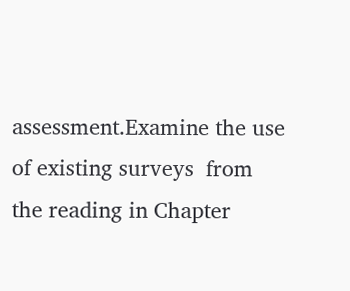assessment.Examine the use of existing surveys  from the reading in Chapter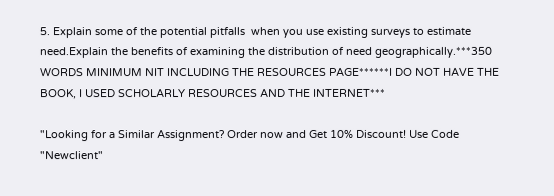5. Explain some of the potential pitfalls  when you use existing surveys to estimate need.Explain the benefits of examining the distribution of need geographically.***350 WORDS MINIMUM NIT INCLUDING THE RESOURCES PAGE******I DO NOT HAVE THE BOOK, I USED SCHOLARLY RESOURCES AND THE INTERNET***

"Looking for a Similar Assignment? Order now and Get 10% Discount! Use Code "Newclient"